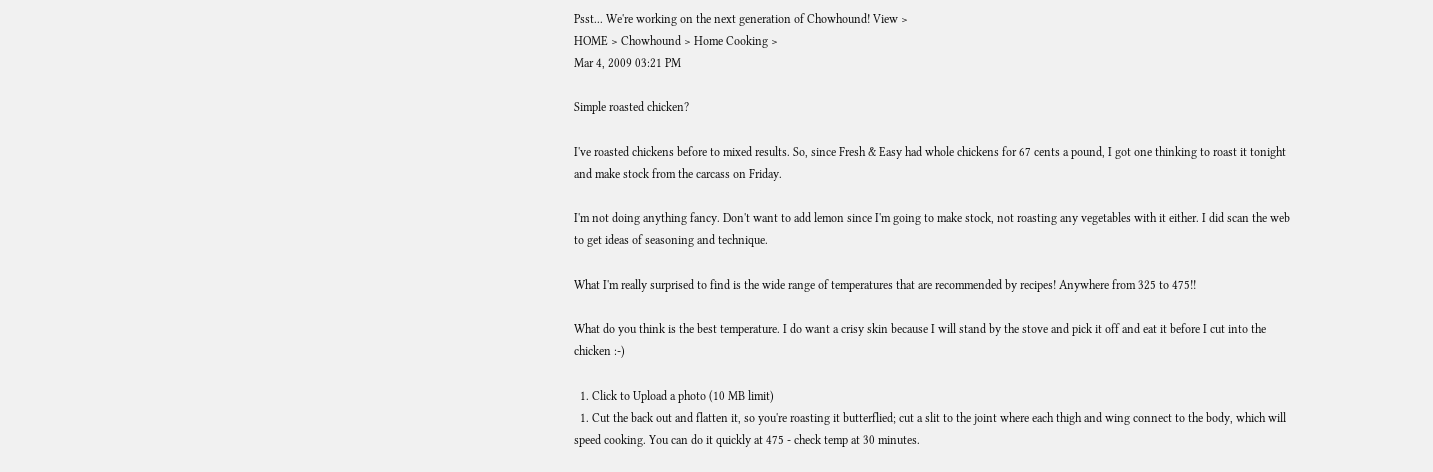Psst... We're working on the next generation of Chowhound! View >
HOME > Chowhound > Home Cooking >
Mar 4, 2009 03:21 PM

Simple roasted chicken?

I've roasted chickens before to mixed results. So, since Fresh & Easy had whole chickens for 67 cents a pound, I got one thinking to roast it tonight and make stock from the carcass on Friday.

I'm not doing anything fancy. Don't want to add lemon since I'm going to make stock, not roasting any vegetables with it either. I did scan the web to get ideas of seasoning and technique.

What I'm really surprised to find is the wide range of temperatures that are recommended by recipes! Anywhere from 325 to 475!!

What do you think is the best temperature. I do want a crisy skin because I will stand by the stove and pick it off and eat it before I cut into the chicken :-)

  1. Click to Upload a photo (10 MB limit)
  1. Cut the back out and flatten it, so you're roasting it butterflied; cut a slit to the joint where each thigh and wing connect to the body, which will speed cooking. You can do it quickly at 475 - check temp at 30 minutes.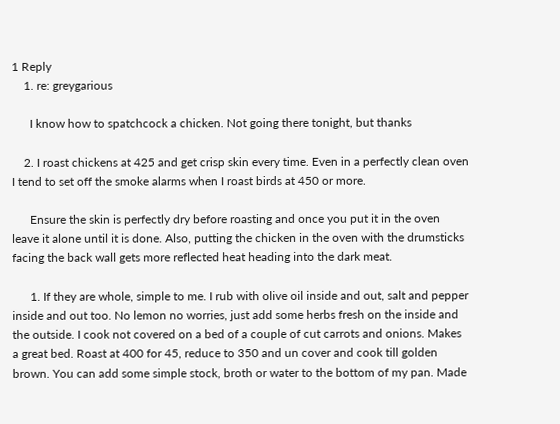1 Reply
    1. re: greygarious

      I know how to spatchcock a chicken. Not going there tonight, but thanks

    2. I roast chickens at 425 and get crisp skin every time. Even in a perfectly clean oven I tend to set off the smoke alarms when I roast birds at 450 or more.

      Ensure the skin is perfectly dry before roasting and once you put it in the oven leave it alone until it is done. Also, putting the chicken in the oven with the drumsticks facing the back wall gets more reflected heat heading into the dark meat.

      1. If they are whole, simple to me. I rub with olive oil inside and out, salt and pepper inside and out too. No lemon no worries, just add some herbs fresh on the inside and the outside. I cook not covered on a bed of a couple of cut carrots and onions. Makes a great bed. Roast at 400 for 45, reduce to 350 and un cover and cook till golden brown. You can add some simple stock, broth or water to the bottom of my pan. Made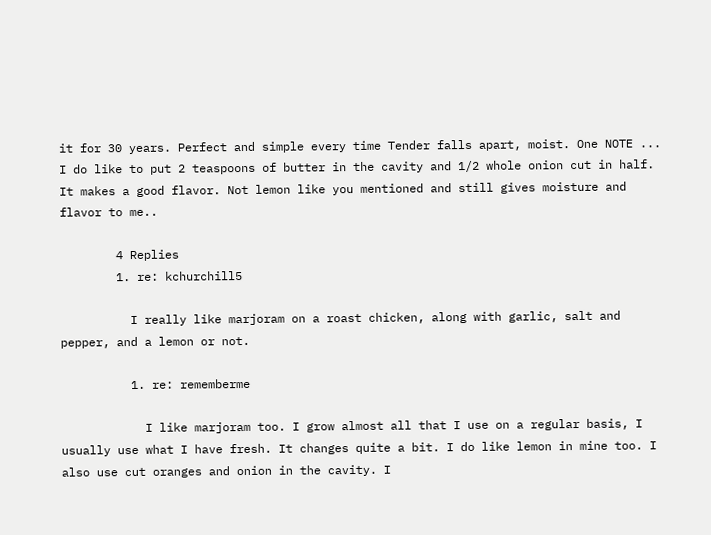it for 30 years. Perfect and simple every time Tender falls apart, moist. One NOTE ... I do like to put 2 teaspoons of butter in the cavity and 1/2 whole onion cut in half. It makes a good flavor. Not lemon like you mentioned and still gives moisture and flavor to me..

        4 Replies
        1. re: kchurchill5

          I really like marjoram on a roast chicken, along with garlic, salt and pepper, and a lemon or not.

          1. re: rememberme

            I like marjoram too. I grow almost all that I use on a regular basis, I usually use what I have fresh. It changes quite a bit. I do like lemon in mine too. I also use cut oranges and onion in the cavity. I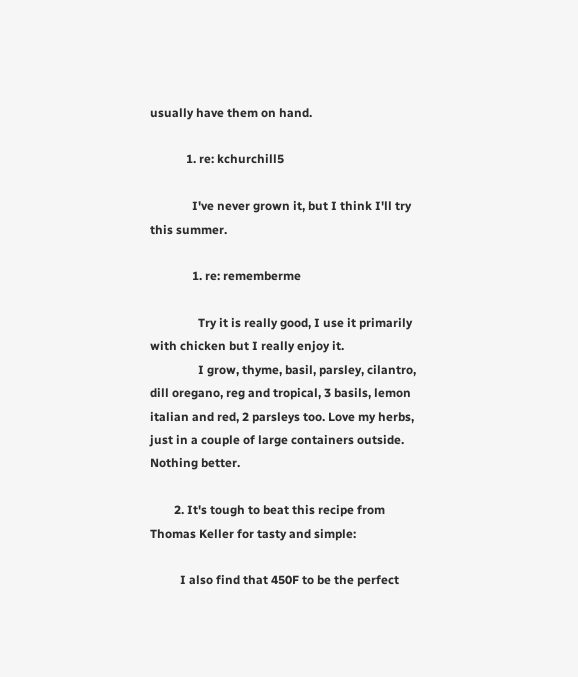usually have them on hand.

            1. re: kchurchill5

              I've never grown it, but I think I'll try this summer.

              1. re: rememberme

                Try it is really good, I use it primarily with chicken but I really enjoy it.
                I grow, thyme, basil, parsley, cilantro, dill oregano, reg and tropical, 3 basils, lemon italian and red, 2 parsleys too. Love my herbs, just in a couple of large containers outside. Nothing better.

        2. It's tough to beat this recipe from Thomas Keller for tasty and simple:

          I also find that 450F to be the perfect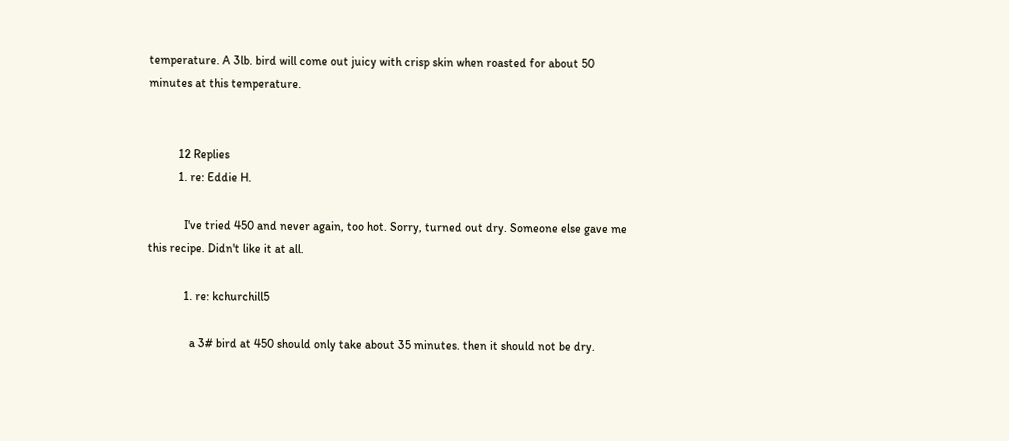temperature. A 3lb. bird will come out juicy with crisp skin when roasted for about 50 minutes at this temperature.


          12 Replies
          1. re: Eddie H.

            I've tried 450 and never again, too hot. Sorry, turned out dry. Someone else gave me this recipe. Didn't like it at all.

            1. re: kchurchill5

              a 3# bird at 450 should only take about 35 minutes. then it should not be dry.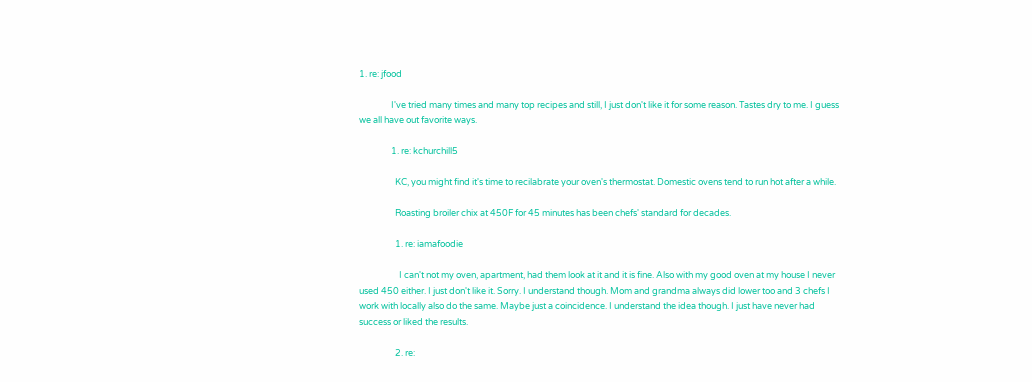1. re: jfood

                I've tried many times and many top recipes and still, I just don't like it for some reason. Tastes dry to me. I guess we all have out favorite ways.

                1. re: kchurchill5

                  KC, you might find it's time to recilabrate your oven's thermostat. Domestic ovens tend to run hot after a while.

                  Roasting broiler chix at 450F for 45 minutes has been chefs' standard for decades.

                  1. re: iamafoodie

                    I can't not my oven, apartment, had them look at it and it is fine. Also with my good oven at my house I never used 450 either. I just don't like it. Sorry. I understand though. Mom and grandma always did lower too and 3 chefs I work with locally also do the same. Maybe just a coincidence. I understand the idea though. I just have never had success or liked the results.

                  2. re: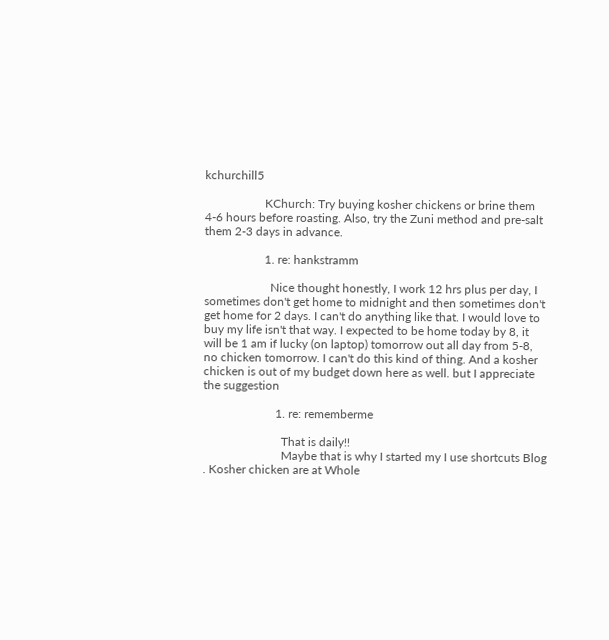kchurchill5

                    KChurch: Try buying kosher chickens or brine them 4-6 hours before roasting. Also, try the Zuni method and pre-salt them 2-3 days in advance.

                    1. re: hankstramm

                      Nice thought honestly, I work 12 hrs plus per day, I sometimes don't get home to midnight and then sometimes don't get home for 2 days. I can't do anything like that. I would love to buy my life isn't that way. I expected to be home today by 8, it will be 1 am if lucky (on laptop) tomorrow out all day from 5-8, no chicken tomorrow. I can't do this kind of thing. And a kosher chicken is out of my budget down here as well. but I appreciate the suggestion

                        1. re: rememberme

                          That is daily!!
                          Maybe that is why I started my I use shortcuts Blog . Kosher chicken are at Whole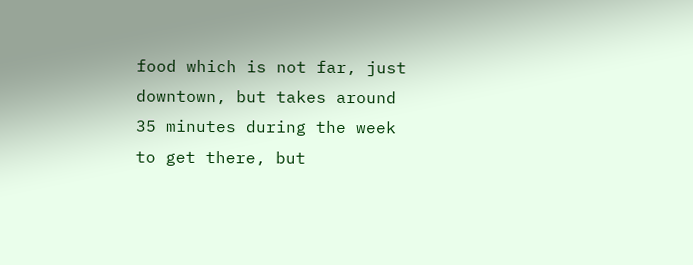food which is not far, just downtown, but takes around 35 minutes during the week to get there, but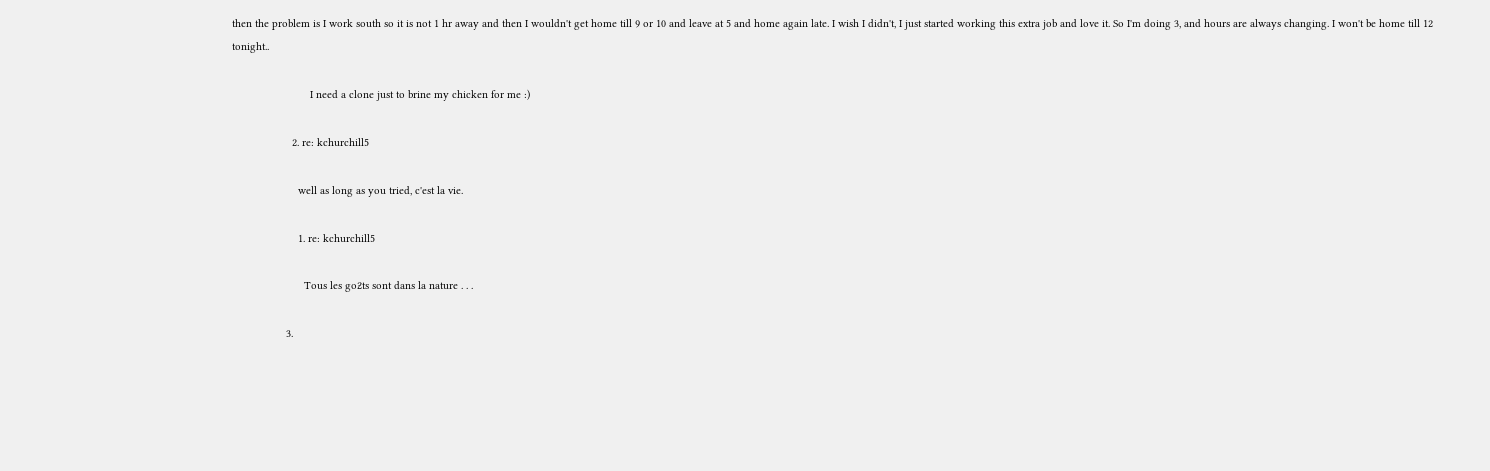then the problem is I work south so it is not 1 hr away and then I wouldn't get home till 9 or 10 and leave at 5 and home again late. I wish I didn't, I just started working this extra job and love it. So I'm doing 3, and hours are always changing. I won't be home till 12 tonight..

                          I need a clone just to brine my chicken for me :)

                    2. re: kchurchill5

                      well as long as you tried, c'est la vie.

                      1. re: kchurchill5

                        Tous les goƻts sont dans la nature . . .

                  3.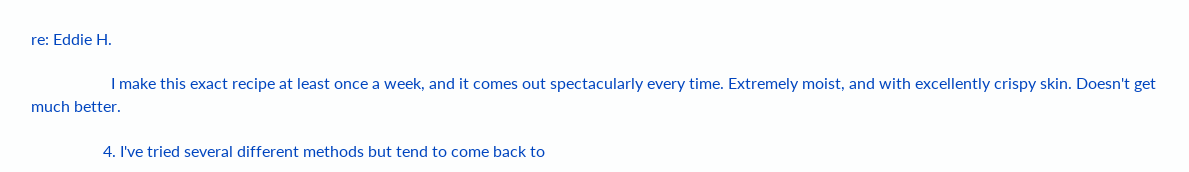re: Eddie H.

                    I make this exact recipe at least once a week, and it comes out spectacularly every time. Extremely moist, and with excellently crispy skin. Doesn't get much better.

                  4. I've tried several different methods but tend to come back to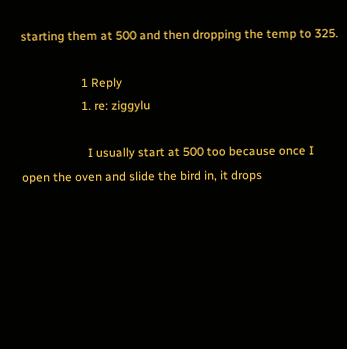starting them at 500 and then dropping the temp to 325.

                    1 Reply
                    1. re: ziggylu

                      I usually start at 500 too because once I open the oven and slide the bird in, it drops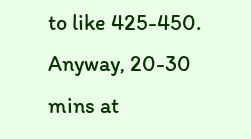to like 425-450. Anyway, 20-30 mins at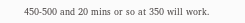450-500 and 20 mins or so at 350 will work.